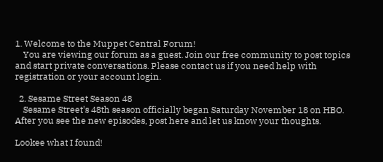1. Welcome to the Muppet Central Forum!
    You are viewing our forum as a guest. Join our free community to post topics and start private conversations. Please contact us if you need help with registration or your account login.

  2. Sesame Street Season 48
    Sesame Street's 48th season officially began Saturday November 18 on HBO. After you see the new episodes, post here and let us know your thoughts.

Lookee what I found!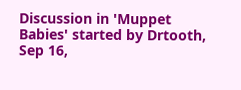Discussion in 'Muppet Babies' started by Drtooth, Sep 16,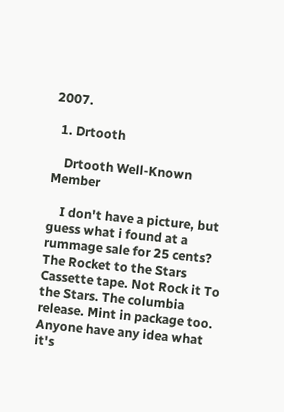2007.

  1. Drtooth

    Drtooth Well-Known Member

    I don't have a picture, but guess what i found at a rummage sale for 25 cents? The Rocket to the Stars Cassette tape. Not Rock it To the Stars. The columbia release. Mint in package too. Anyone have any idea what it's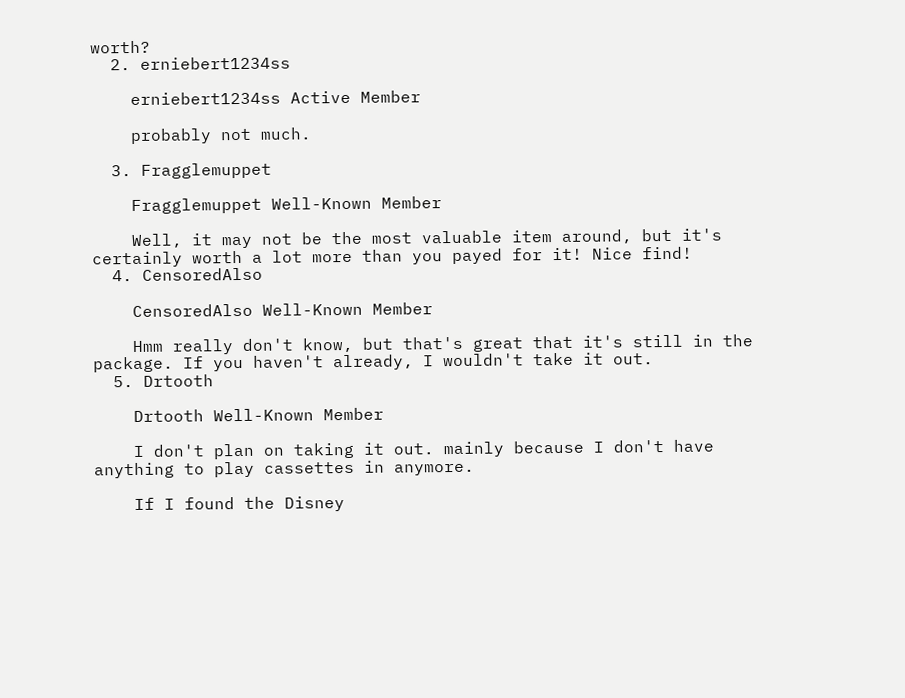worth?
  2. erniebert1234ss

    erniebert1234ss Active Member

    probably not much.

  3. Fragglemuppet

    Fragglemuppet Well-Known Member

    Well, it may not be the most valuable item around, but it's certainly worth a lot more than you payed for it! Nice find!
  4. CensoredAlso

    CensoredAlso Well-Known Member

    Hmm really don't know, but that's great that it's still in the package. If you haven't already, I wouldn't take it out.
  5. Drtooth

    Drtooth Well-Known Member

    I don't plan on taking it out. mainly because I don't have anything to play cassettes in anymore.

    If I found the Disney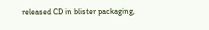released CD in blister packaging,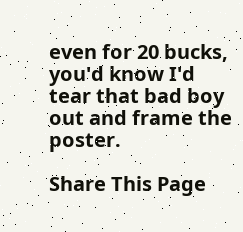even for 20 bucks, you'd know I'd tear that bad boy out and frame the poster.

Share This Page